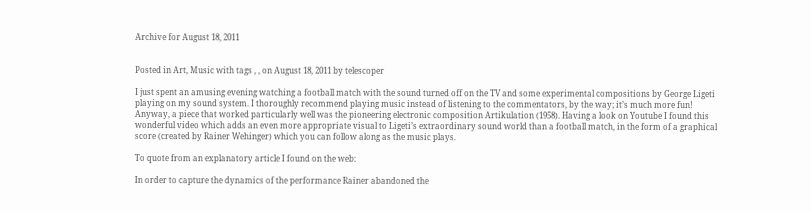Archive for August 18, 2011


Posted in Art, Music with tags , , on August 18, 2011 by telescoper

I just spent an amusing evening watching a football match with the sound turned off on the TV and some experimental compositions by George Ligeti playing on my sound system. I thoroughly recommend playing music instead of listening to the commentators, by the way; it’s much more fun! Anyway, a piece that worked particularly well was the pioneering electronic composition Artikulation (1958). Having a look on Youtube I found this wonderful video which adds an even more appropriate visual to Ligeti’s extraordinary sound world than a football match, in the form of a graphical score (created by Rainer Wehinger) which you can follow along as the music plays.

To quote from an explanatory article I found on the web:

In order to capture the dynamics of the performance Rainer abandoned the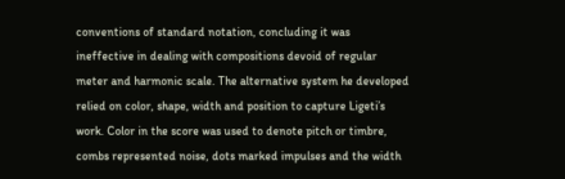conventions of standard notation, concluding it was ineffective in dealing with compositions devoid of regular meter and harmonic scale. The alternative system he developed relied on color, shape, width and position to capture Ligeti’s work. Color in the score was used to denote pitch or timbre, combs represented noise, dots marked impulses and the width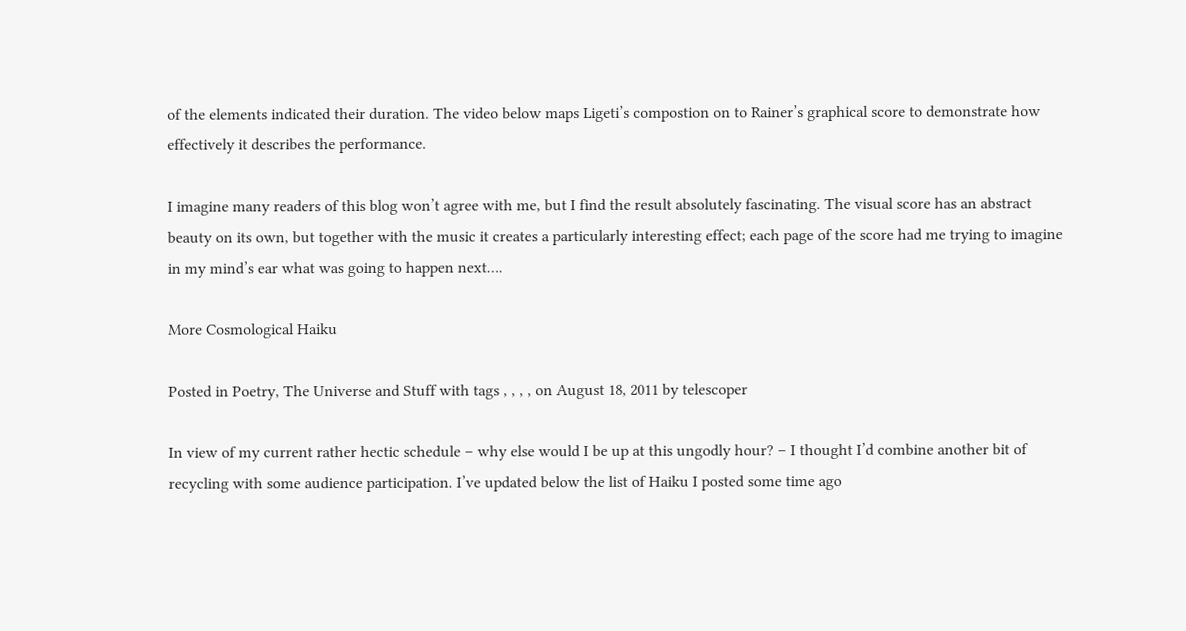of the elements indicated their duration. The video below maps Ligeti’s compostion on to Rainer’s graphical score to demonstrate how effectively it describes the performance.

I imagine many readers of this blog won’t agree with me, but I find the result absolutely fascinating. The visual score has an abstract beauty on its own, but together with the music it creates a particularly interesting effect; each page of the score had me trying to imagine in my mind’s ear what was going to happen next….

More Cosmological Haiku

Posted in Poetry, The Universe and Stuff with tags , , , , on August 18, 2011 by telescoper

In view of my current rather hectic schedule – why else would I be up at this ungodly hour? – I thought I’d combine another bit of recycling with some audience participation. I’ve updated below the list of Haiku I posted some time ago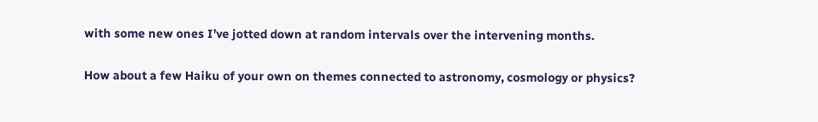with some new ones I’ve jotted down at random intervals over the intervening months.

How about a few Haiku of your own on themes connected to astronomy, cosmology or physics?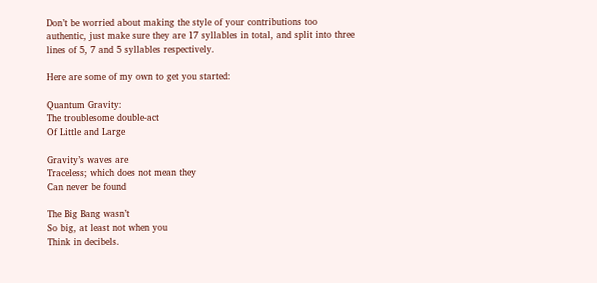Don’t be worried about making the style of your contributions too authentic, just make sure they are 17 syllables in total, and split into three lines of 5, 7 and 5 syllables respectively.

Here are some of my own to get you started:

Quantum Gravity:
The troublesome double-act
Of Little and Large

Gravity’s waves are
Traceless; which does not mean they
Can never be found

The Big Bang wasn’t
So big, at least not when you
Think in decibels.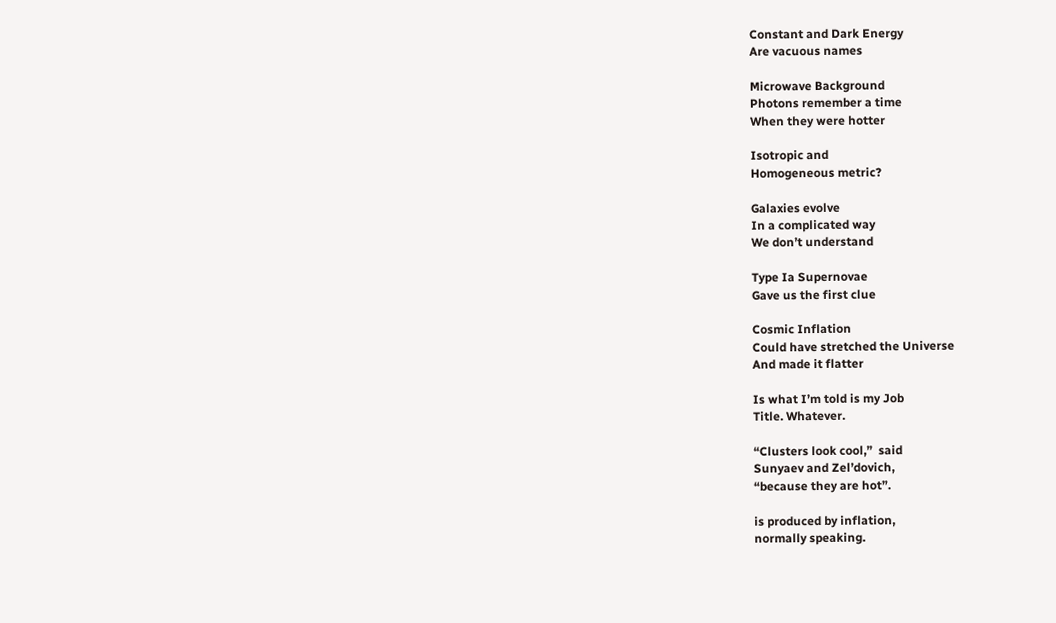Constant and Dark Energy
Are vacuous names

Microwave Background
Photons remember a time
When they were hotter

Isotropic and
Homogeneous metric?

Galaxies evolve
In a complicated way
We don’t understand

Type Ia Supernovae
Gave us the first clue

Cosmic Inflation
Could have stretched the Universe
And made it flatter

Is what I’m told is my Job
Title. Whatever.

“Clusters look cool,”  said
Sunyaev and Zel’dovich,
“because they are hot”.

is produced by inflation,
normally speaking.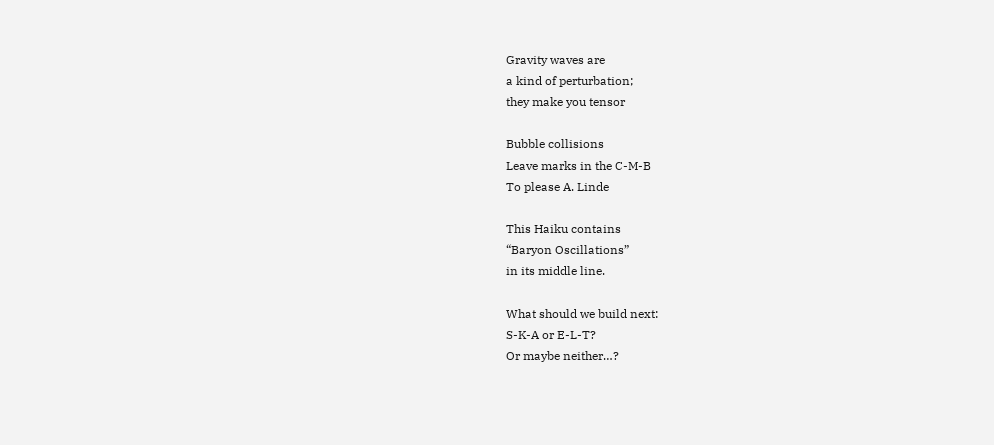Gravity waves are
a kind of perturbation;
they make you tensor

Bubble collisions
Leave marks in the C-M-B
To please A. Linde

This Haiku contains
“Baryon Oscillations”
in its middle line.

What should we build next:
S-K-A or E-L-T?
Or maybe neither…?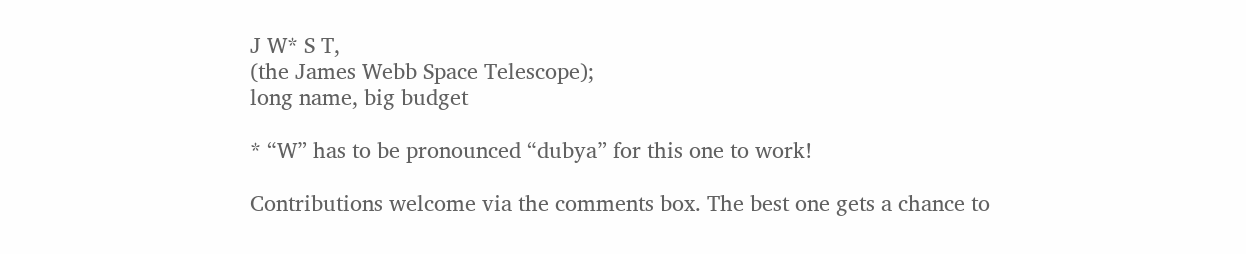J W* S T,
(the James Webb Space Telescope);
long name, big budget

* “W” has to be pronounced “dubya” for this one to work!

Contributions welcome via the comments box. The best one gets a chance to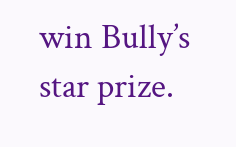win Bully’s star prize.